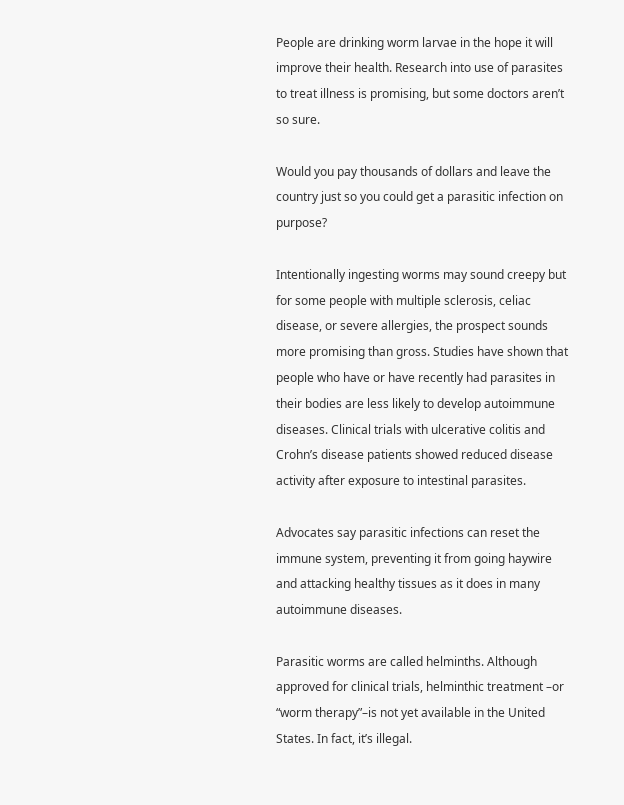People are drinking worm larvae in the hope it will improve their health. Research into use of parasites to treat illness is promising, but some doctors aren’t so sure.

Would you pay thousands of dollars and leave the country just so you could get a parasitic infection on purpose?

Intentionally ingesting worms may sound creepy but for some people with multiple sclerosis, celiac disease, or severe allergies, the prospect sounds more promising than gross. Studies have shown that people who have or have recently had parasites in their bodies are less likely to develop autoimmune diseases. Clinical trials with ulcerative colitis and Crohn’s disease patients showed reduced disease activity after exposure to intestinal parasites.

Advocates say parasitic infections can reset the immune system, preventing it from going haywire and attacking healthy tissues as it does in many autoimmune diseases.

Parasitic worms are called helminths. Although approved for clinical trials, helminthic treatment –or “worm therapy”–is not yet available in the United States. In fact, it’s illegal.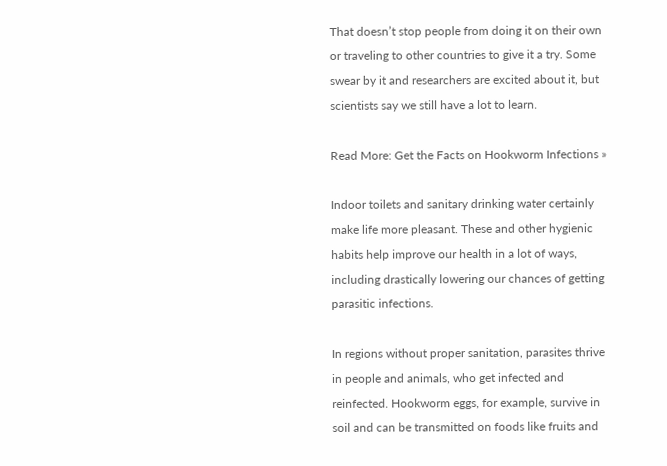That doesn’t stop people from doing it on their own or traveling to other countries to give it a try. Some swear by it and researchers are excited about it, but scientists say we still have a lot to learn.

Read More: Get the Facts on Hookworm Infections »

Indoor toilets and sanitary drinking water certainly make life more pleasant. These and other hygienic habits help improve our health in a lot of ways, including drastically lowering our chances of getting parasitic infections.

In regions without proper sanitation, parasites thrive in people and animals, who get infected and reinfected. Hookworm eggs, for example, survive in soil and can be transmitted on foods like fruits and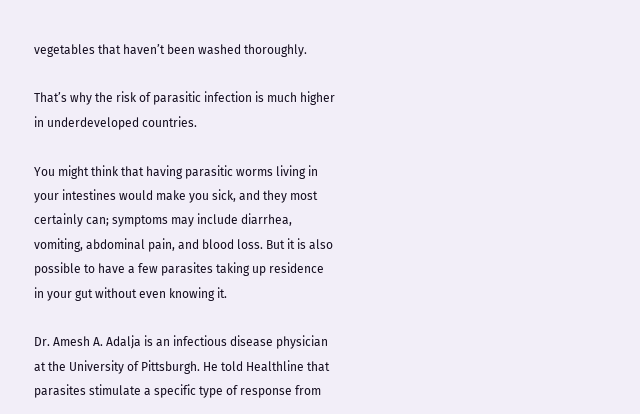vegetables that haven’t been washed thoroughly.

That’s why the risk of parasitic infection is much higher in underdeveloped countries.

You might think that having parasitic worms living in your intestines would make you sick, and they most certainly can; symptoms may include diarrhea, vomiting, abdominal pain, and blood loss. But it is also possible to have a few parasites taking up residence in your gut without even knowing it.

Dr. Amesh A. Adalja is an infectious disease physician at the University of Pittsburgh. He told Healthline that parasites stimulate a specific type of response from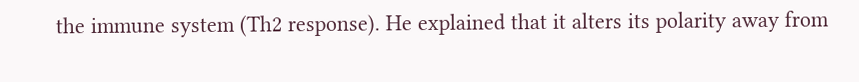the immune system (Th2 response). He explained that it alters its polarity away from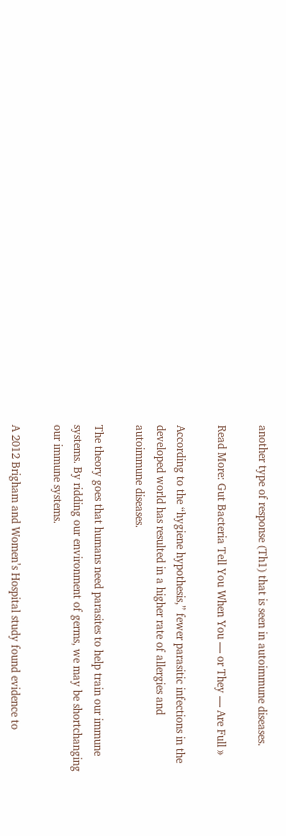another type of response (Th1) that is seen in autoimmune diseases.

Read More: Gut Bacteria Tell You When You — or They — Are Full »

According to the “hygiene hypothesis,” fewer parasitic infections in the developed world has resulted in a higher rate of allergies and autoimmune diseases.

The theory goes that humans need parasites to help train our immune systems. By ridding our environment of germs, we may be shortchanging our immune systems.

A 2012 Brigham and Women’s Hospital study found evidence to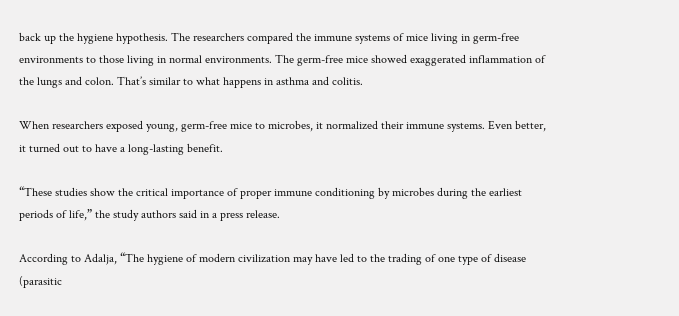back up the hygiene hypothesis. The researchers compared the immune systems of mice living in germ-free environments to those living in normal environments. The germ-free mice showed exaggerated inflammation of the lungs and colon. That’s similar to what happens in asthma and colitis.

When researchers exposed young, germ-free mice to microbes, it normalized their immune systems. Even better, it turned out to have a long-lasting benefit.

“These studies show the critical importance of proper immune conditioning by microbes during the earliest periods of life,” the study authors said in a press release.

According to Adalja, “The hygiene of modern civilization may have led to the trading of one type of disease (parasitic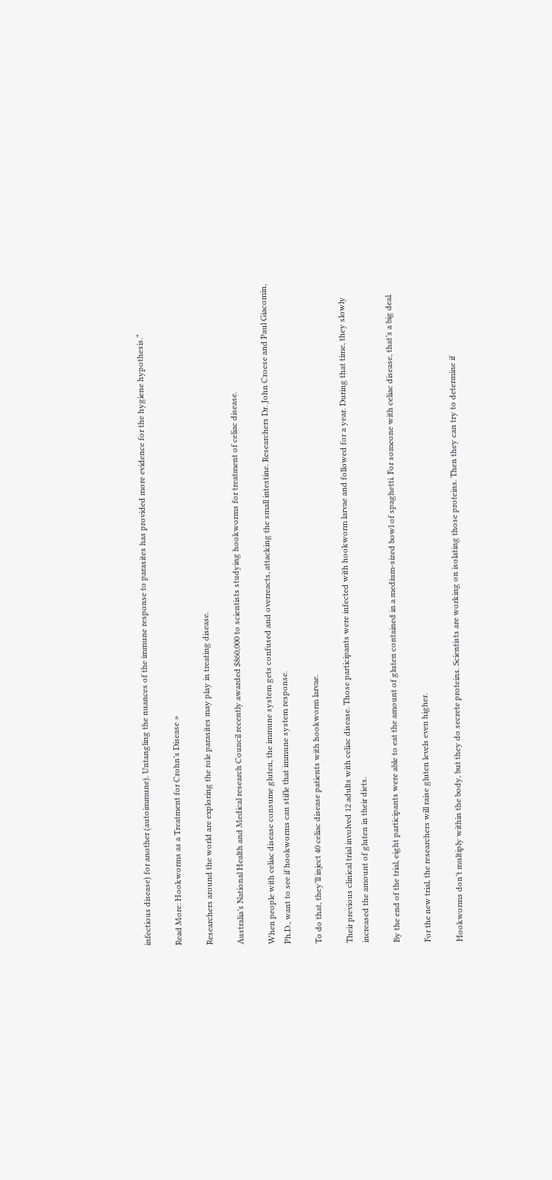infectious disease) for another (autoimmune). Untangling the nuances of the immune response to parasites has provided more evidence for the hygiene hypothesis.”

Read More: Hookworms as a Treatment for Crohn’s Disease »

Researchers around the world are exploring the role parasites may play in treating disease.

Australia’s National Health and Medical research Council recently awarded $860,000 to scientists studying hookworms for treatment of celiac disease.

When people with celiac disease consume gluten, the immune system gets confused and overreacts, attacking the small intestine. Researchers Dr. John Croese and Paul Giacomin, Ph.D., want to see if hookworms can stifle that immune system response.

To do that, they’ll inject 40 celiac disease patients with hookworm larvae.

Their previous clinical trial involved 12 adults with celiac disease. Those participants were infected with hookworm larvae and followed for a year. During that time, they slowly increased the amount of gluten in their diets.

By the end of the trial, eight participants were able to eat the amount of gluten contained in a medium-sized bowl of spaghetti. For someone with celiac disease, that’s a big deal.

For the new trial, the researchers will raise gluten levels even higher.

Hookworms don’t multiply within the body, but they do secrete proteins. Scientists are working on isolating those proteins. Then they can try to determine if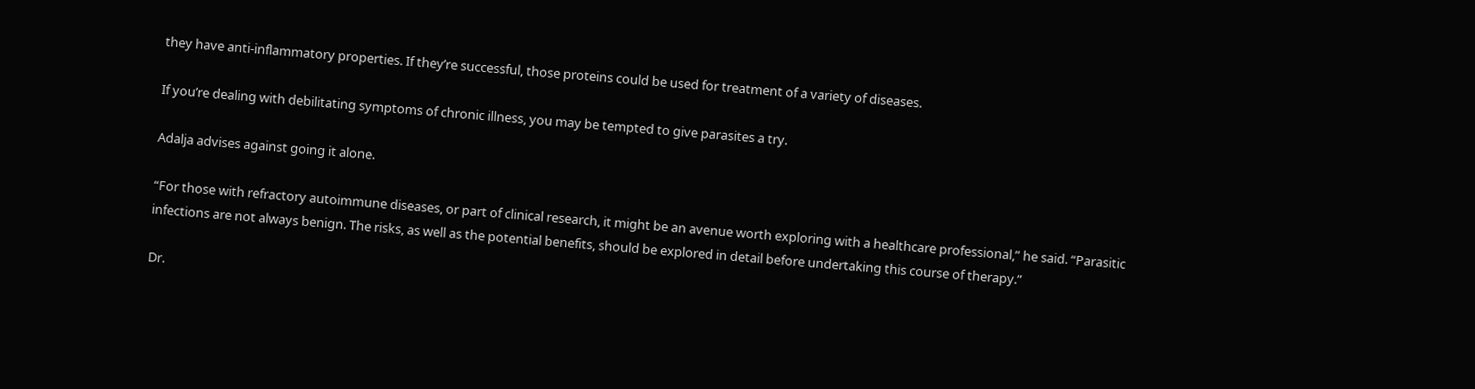they have anti-inflammatory properties. If they’re successful, those proteins could be used for treatment of a variety of diseases.

If you’re dealing with debilitating symptoms of chronic illness, you may be tempted to give parasites a try.

Adalja advises against going it alone.

“For those with refractory autoimmune diseases, or part of clinical research, it might be an avenue worth exploring with a healthcare professional,” he said. “Parasitic infections are not always benign. The risks, as well as the potential benefits, should be explored in detail before undertaking this course of therapy.”

Dr.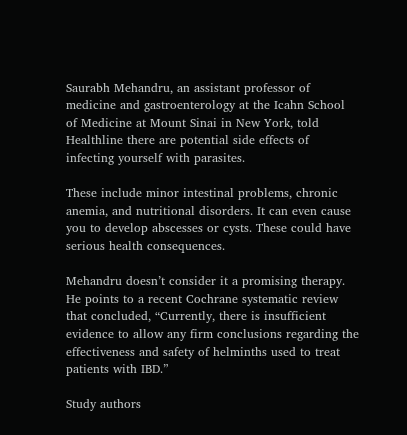Saurabh Mehandru, an assistant professor of medicine and gastroenterology at the Icahn School of Medicine at Mount Sinai in New York, told Healthline there are potential side effects of infecting yourself with parasites.

These include minor intestinal problems, chronic anemia, and nutritional disorders. It can even cause you to develop abscesses or cysts. These could have serious health consequences.

Mehandru doesn’t consider it a promising therapy. He points to a recent Cochrane systematic review that concluded, “Currently, there is insufficient evidence to allow any firm conclusions regarding the effectiveness and safety of helminths used to treat patients with IBD.”

Study authors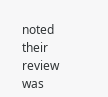noted their review was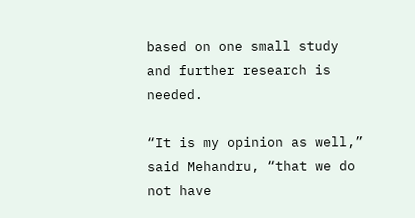based on one small study and further research is needed.

“It is my opinion as well,” said Mehandru, “that we do not have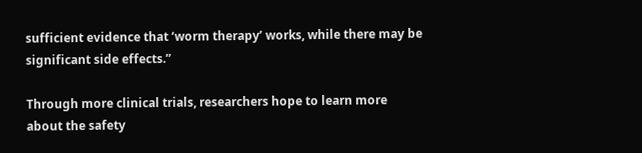sufficient evidence that ‘worm therapy’ works, while there may be significant side effects.”

Through more clinical trials, researchers hope to learn more about the safety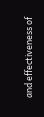and effectiveness of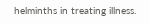helminths in treating illness.